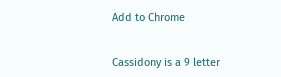Add to Chrome


Cassidony is a 9 letter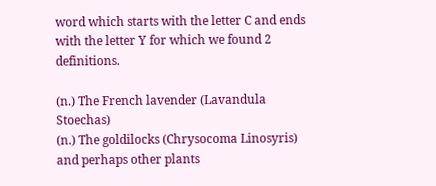word which starts with the letter C and ends with the letter Y for which we found 2 definitions.

(n.) The French lavender (Lavandula Stoechas)
(n.) The goldilocks (Chrysocoma Linosyris) and perhaps other plants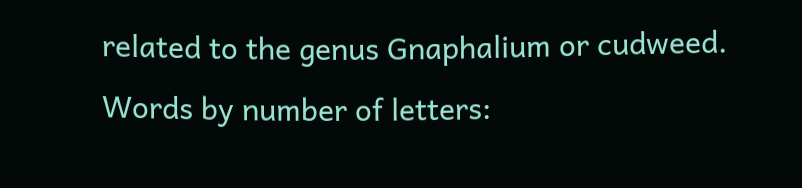related to the genus Gnaphalium or cudweed.
Words by number of letters: